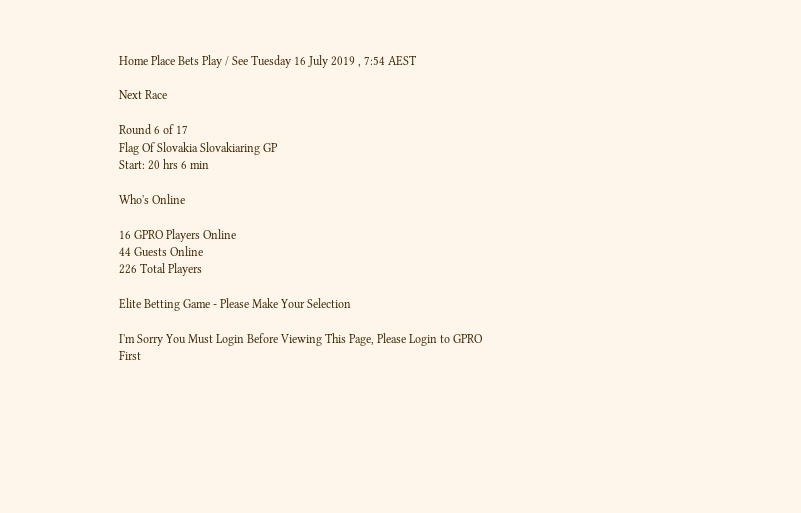Home Place Bets Play / See Tuesday 16 July 2019 , 7:54 AEST

Next Race

Round 6 of 17
Flag Of Slovakia Slovakiaring GP
Start: 20 hrs 6 min

Who's Online

16 GPRO Players Online
44 Guests Online
226 Total Players

Elite Betting Game - Please Make Your Selection

I'm Sorry You Must Login Before Viewing This Page, Please Login to GPRO First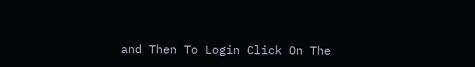and Then To Login Click On The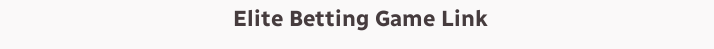Elite Betting Game Link